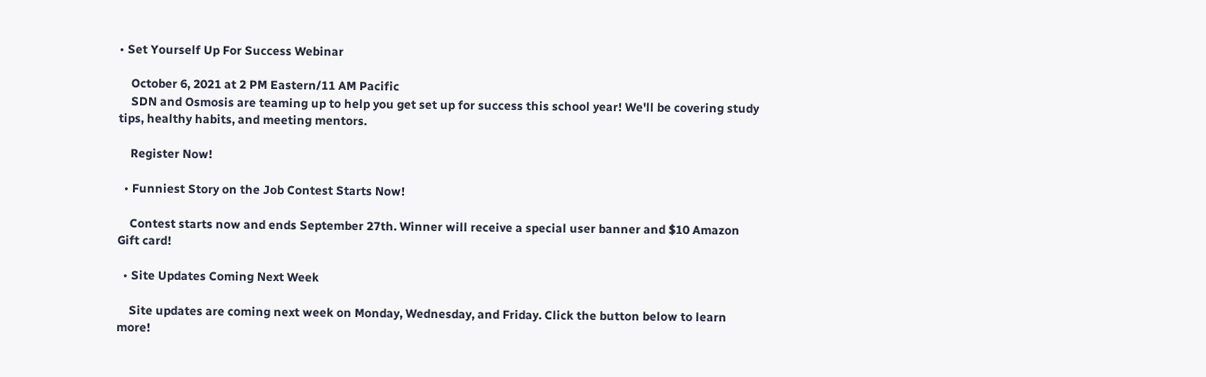• Set Yourself Up For Success Webinar

    October 6, 2021 at 2 PM Eastern/11 AM Pacific
    SDN and Osmosis are teaming up to help you get set up for success this school year! We'll be covering study tips, healthy habits, and meeting mentors.

    Register Now!

  • Funniest Story on the Job Contest Starts Now!

    Contest starts now and ends September 27th. Winner will receive a special user banner and $10 Amazon Gift card!

  • Site Updates Coming Next Week

    Site updates are coming next week on Monday, Wednesday, and Friday. Click the button below to learn more!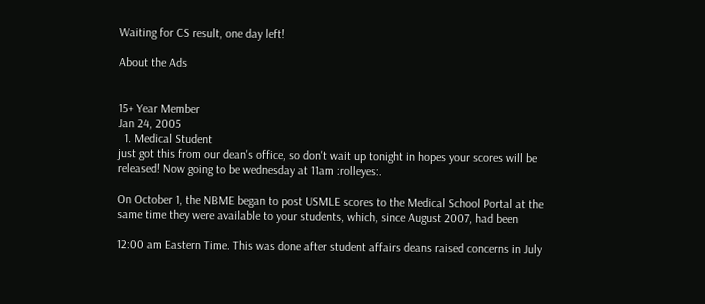Waiting for CS result, one day left!

About the Ads


15+ Year Member
Jan 24, 2005
  1. Medical Student
just got this from our dean's office, so don't wait up tonight in hopes your scores will be released! Now going to be wednesday at 11am :rolleyes:.

On October 1, the NBME began to post USMLE scores to the Medical School Portal at the same time they were available to your students, which, since August 2007, had been

12:00 am Eastern Time. This was done after student affairs deans raised concerns in July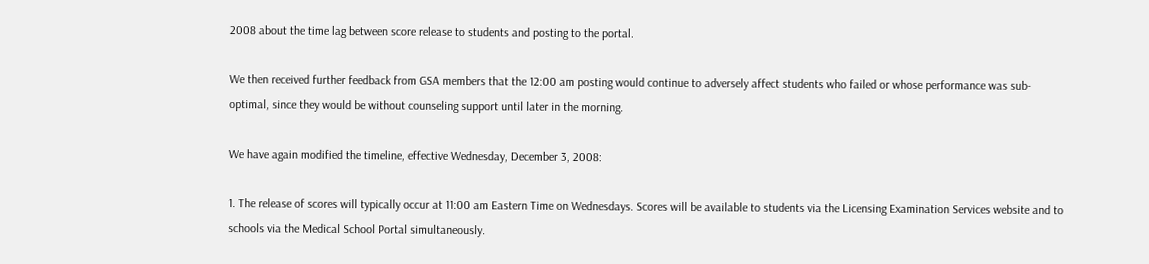2008 about the time lag between score release to students and posting to the portal.

We then received further feedback from GSA members that the 12:00 am posting would continue to adversely affect students who failed or whose performance was sub-optimal, since they would be without counseling support until later in the morning.

We have again modified the timeline, effective Wednesday, December 3, 2008:

1. The release of scores will typically occur at 11:00 am Eastern Time on Wednesdays. Scores will be available to students via the Licensing Examination Services website and to schools via the Medical School Portal simultaneously.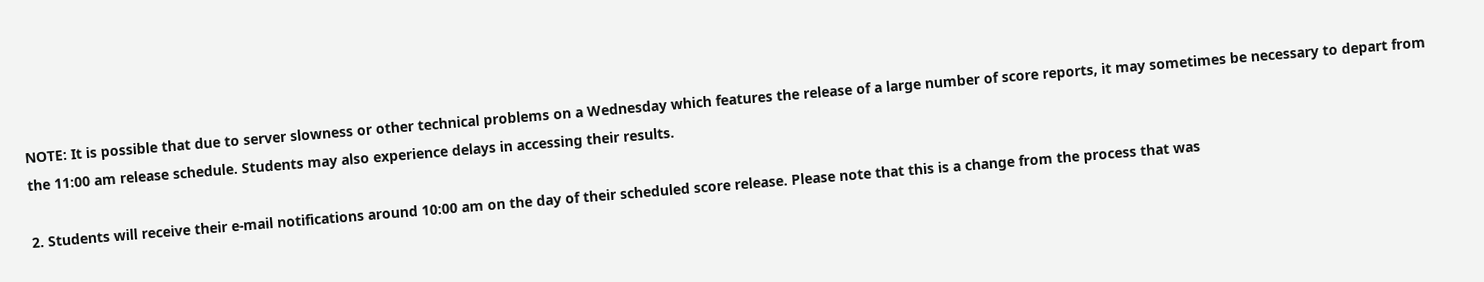NOTE: It is possible that due to server slowness or other technical problems on a Wednesday which features the release of a large number of score reports, it may sometimes be necessary to depart from the 11:00 am release schedule. Students may also experience delays in accessing their results.

2. Students will receive their e-mail notifications around 10:00 am on the day of their scheduled score release. Please note that this is a change from the process that was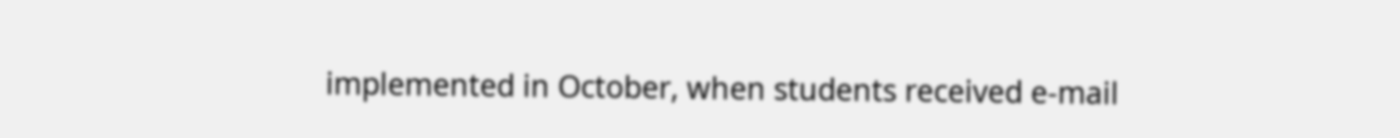implemented in October, when students received e-mail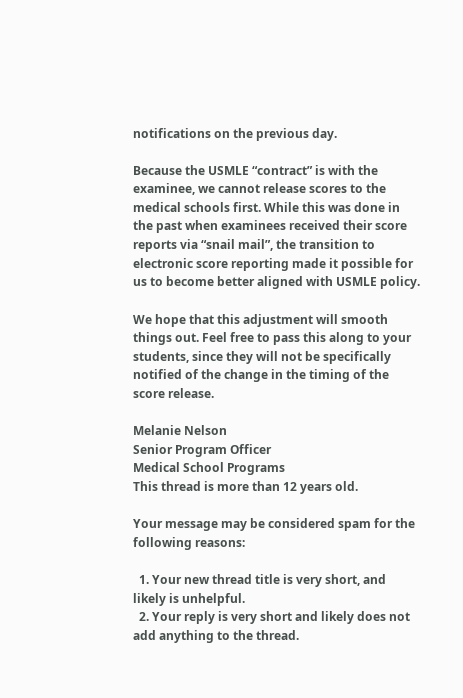notifications on the previous day.

Because the USMLE “contract” is with the examinee, we cannot release scores to the medical schools first. While this was done in the past when examinees received their score reports via “snail mail”, the transition to electronic score reporting made it possible for us to become better aligned with USMLE policy.

We hope that this adjustment will smooth things out. Feel free to pass this along to your students, since they will not be specifically notified of the change in the timing of the score release.

Melanie Nelson
Senior Program Officer
Medical School Programs
This thread is more than 12 years old.

Your message may be considered spam for the following reasons:

  1. Your new thread title is very short, and likely is unhelpful.
  2. Your reply is very short and likely does not add anything to the thread.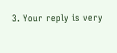3. Your reply is very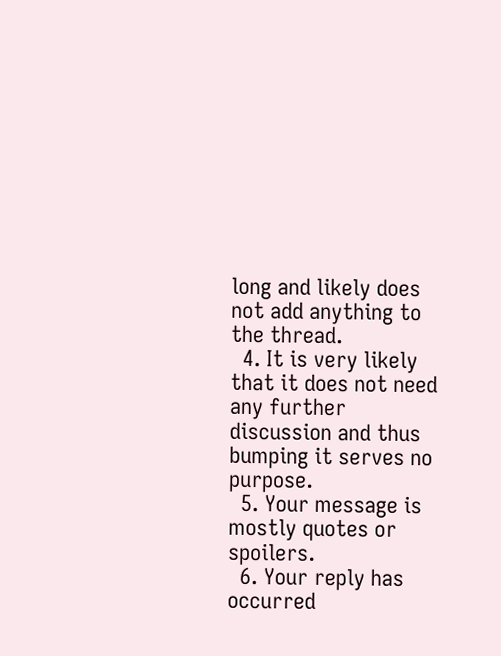long and likely does not add anything to the thread.
  4. It is very likely that it does not need any further discussion and thus bumping it serves no purpose.
  5. Your message is mostly quotes or spoilers.
  6. Your reply has occurred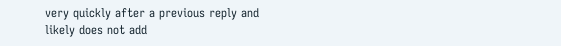very quickly after a previous reply and likely does not add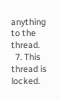anything to the thread.
  7. This thread is locked.